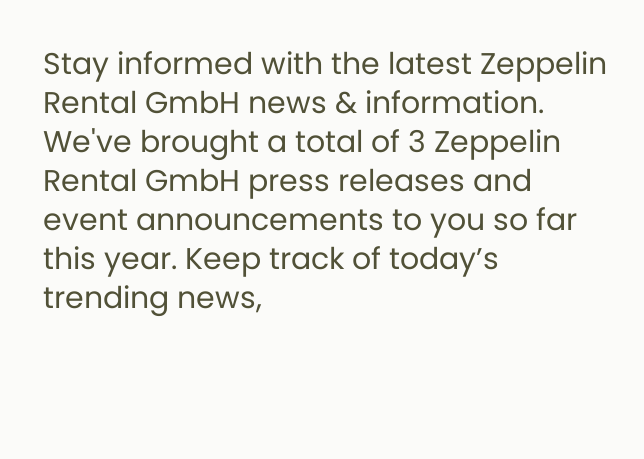Stay informed with the latest Zeppelin Rental GmbH news & information. We've brought a total of 3 Zeppelin Rental GmbH press releases and event announcements to you so far this year. Keep track of today’s trending news,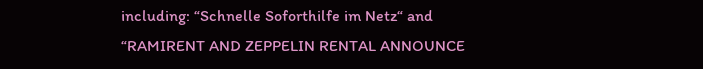including: “Schnelle Soforthilfe im Netz“ and “RAMIRENT AND ZEPPELIN RENTAL ANNOUNCE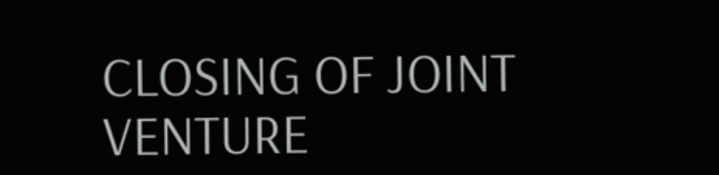CLOSING OF JOINT VENTURE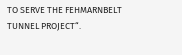TO SERVE THE FEHMARNBELT TUNNEL PROJECT“.